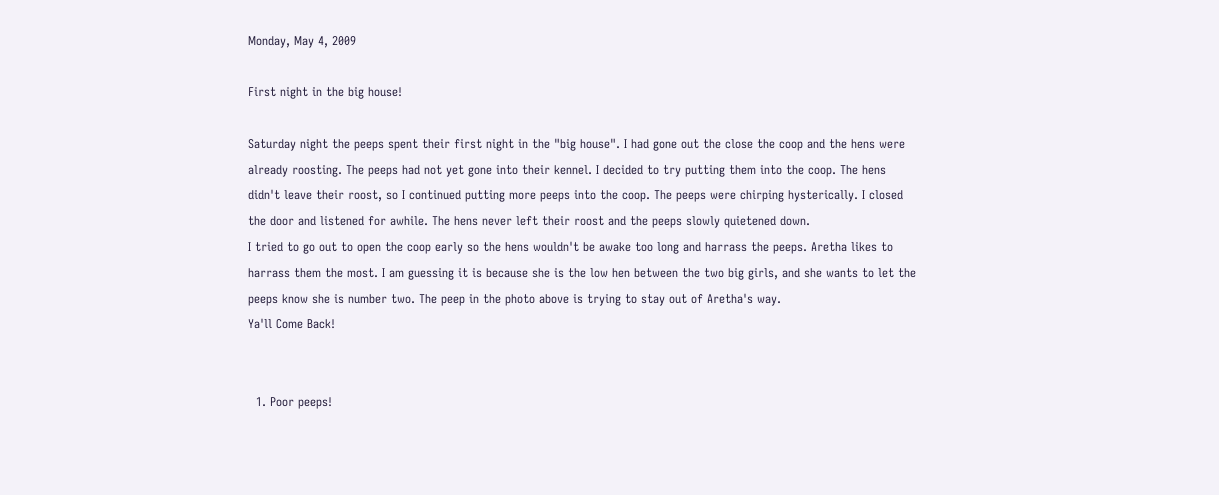Monday, May 4, 2009

First night in the big house!

Saturday night the peeps spent their first night in the "big house". I had gone out the close the coop and the hens were already roosting. The peeps had not yet gone into their kennel. I decided to try putting them into the coop. The hens didn't leave their roost, so I continued putting more peeps into the coop. The peeps were chirping hysterically. I closed the door and listened for awhile. The hens never left their roost and the peeps slowly quietened down.
I tried to go out to open the coop early so the hens wouldn't be awake too long and harrass the peeps. Aretha likes to harrass them the most. I am guessing it is because she is the low hen between the two big girls, and she wants to let the peeps know she is number two. The peep in the photo above is trying to stay out of Aretha's way.
Ya'll Come Back!


  1. Poor peeps!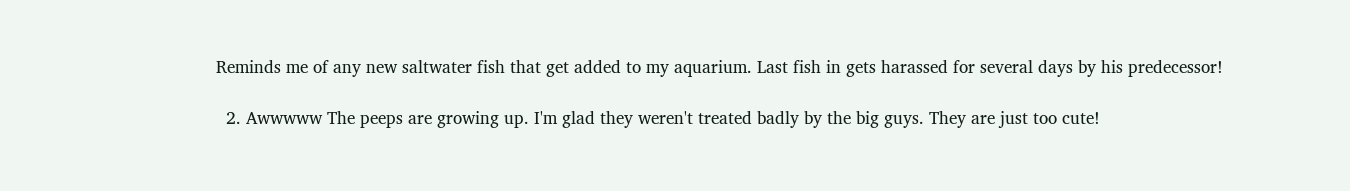Reminds me of any new saltwater fish that get added to my aquarium. Last fish in gets harassed for several days by his predecessor!

  2. Awwwww The peeps are growing up. I'm glad they weren't treated badly by the big guys. They are just too cute!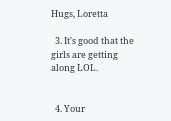Hugs, Loretta

  3. It's good that the girls are getting along LOL.


  4. Your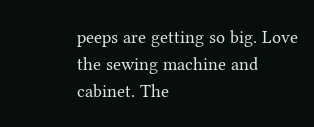peeps are getting so big. Love the sewing machine and cabinet. The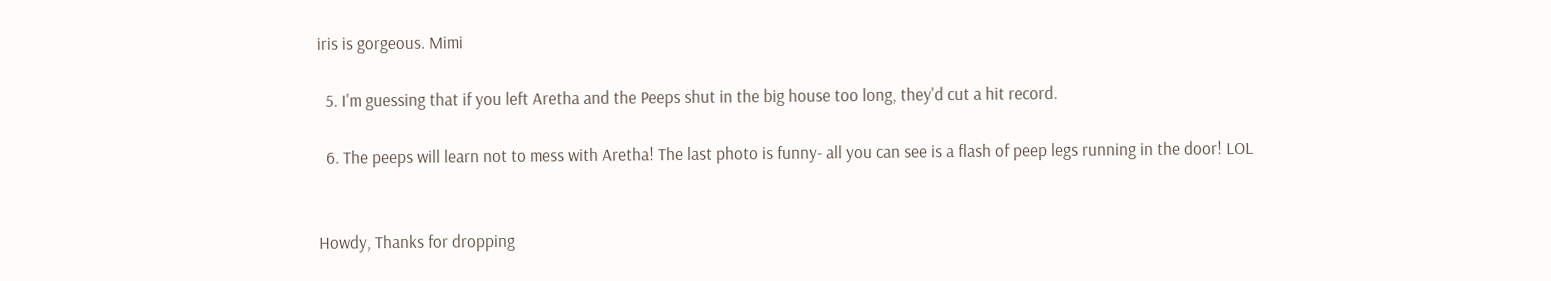iris is gorgeous. Mimi

  5. I'm guessing that if you left Aretha and the Peeps shut in the big house too long, they'd cut a hit record.

  6. The peeps will learn not to mess with Aretha! The last photo is funny- all you can see is a flash of peep legs running in the door! LOL


Howdy, Thanks for dropping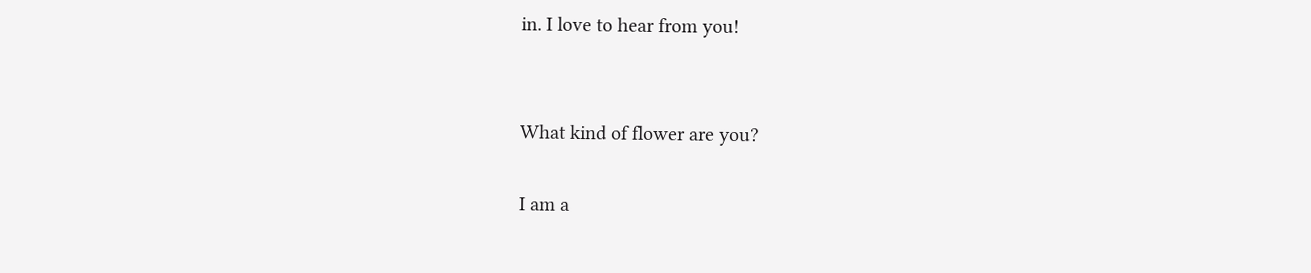in. I love to hear from you!


What kind of flower are you?

I am a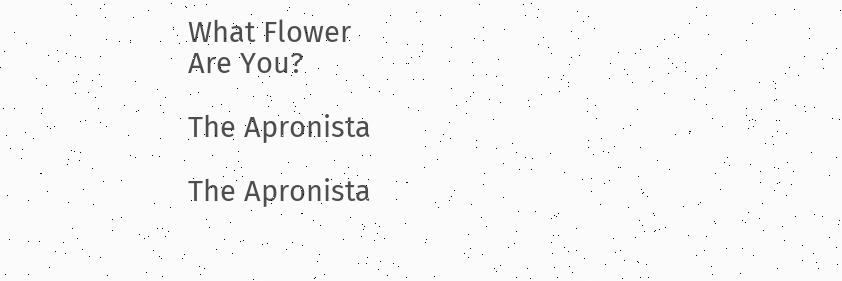What Flower
Are You?

The Apronista

The Apronista